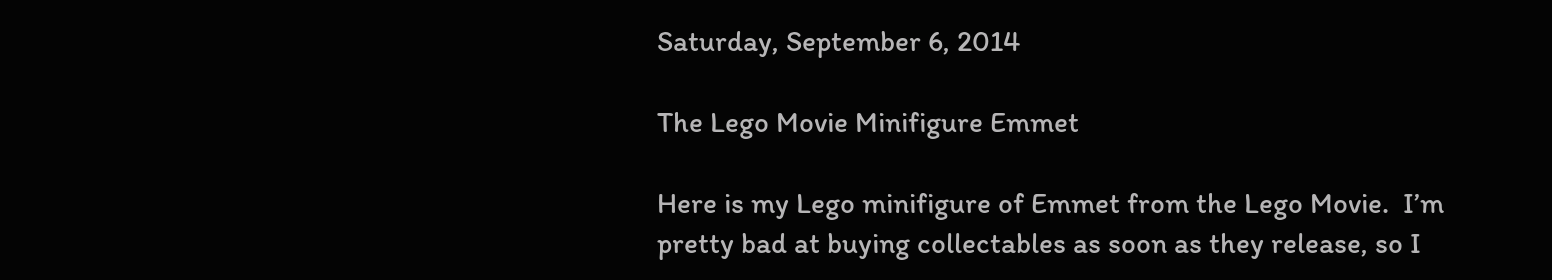Saturday, September 6, 2014

The Lego Movie Minifigure Emmet

Here is my Lego minifigure of Emmet from the Lego Movie.  I’m pretty bad at buying collectables as soon as they release, so I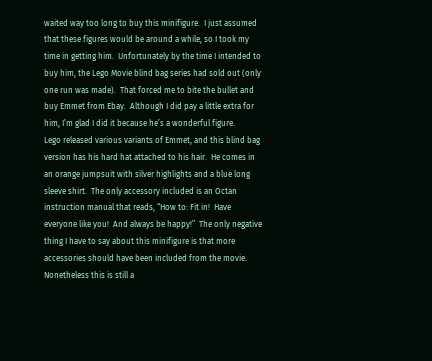waited way too long to buy this minifigure.  I just assumed that these figures would be around a while, so I took my time in getting him.  Unfortunately by the time I intended to buy him, the Lego Movie blind bag series had sold out (only one run was made).  That forced me to bite the bullet and buy Emmet from Ebay.  Although I did pay a little extra for him, I’m glad I did it because he’s a wonderful figure.
Lego released various variants of Emmet, and this blind bag version has his hard hat attached to his hair.  He comes in an orange jumpsuit with silver highlights and a blue long sleeve shirt.  The only accessory included is an Octan instruction manual that reads, “How to: Fit in!  Have everyone like you!  And always be happy!”  The only negative thing I have to say about this minifigure is that more accessories should have been included from the movie.  Nonetheless this is still a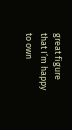great figure that I’m happy to own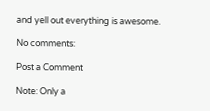and yell out everything is awesome.

No comments:

Post a Comment

Note: Only a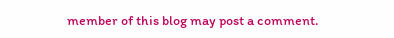member of this blog may post a comment.